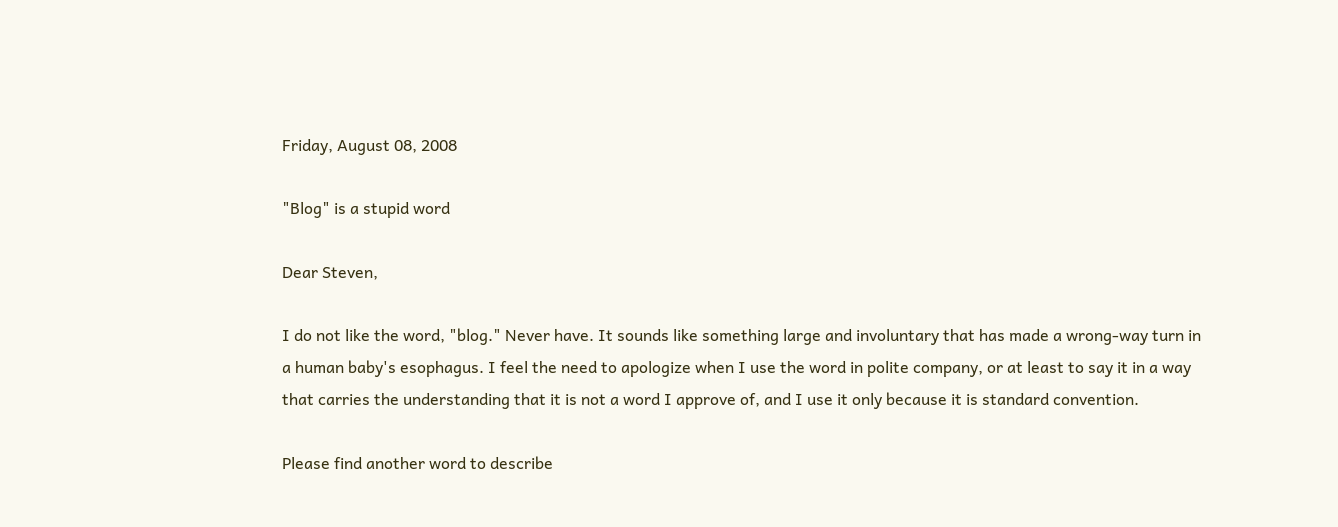Friday, August 08, 2008

"Blog" is a stupid word

Dear Steven,

I do not like the word, "blog." Never have. It sounds like something large and involuntary that has made a wrong-way turn in a human baby's esophagus. I feel the need to apologize when I use the word in polite company, or at least to say it in a way that carries the understanding that it is not a word I approve of, and I use it only because it is standard convention.

Please find another word to describe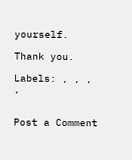yourself.

Thank you.

Labels: , , , ,


Post a Comment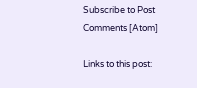Subscribe to Post Comments [Atom]

Links to this post: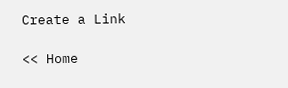Create a Link

<< Home